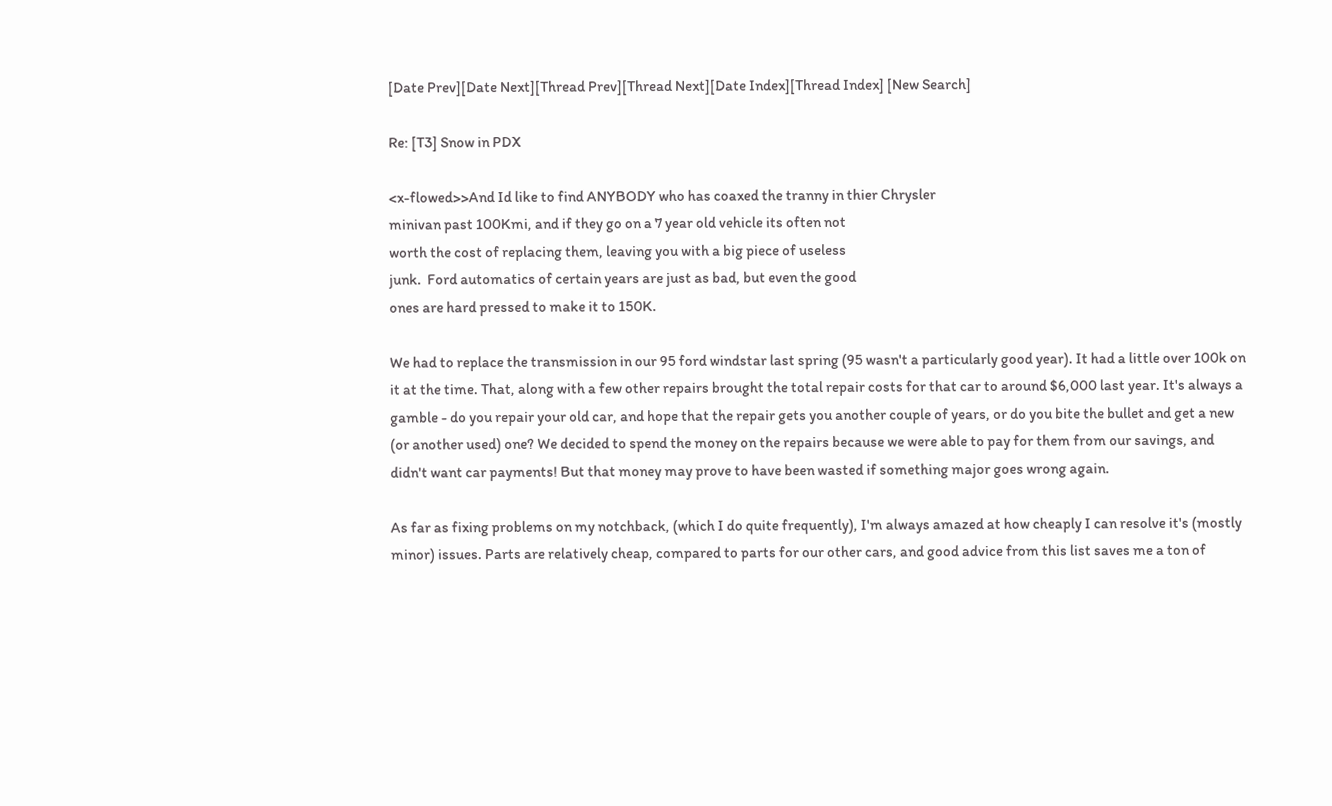[Date Prev][Date Next][Thread Prev][Thread Next][Date Index][Thread Index] [New Search]

Re: [T3] Snow in PDX

<x-flowed>>And Id like to find ANYBODY who has coaxed the tranny in thier Chrysler
minivan past 100Kmi, and if they go on a 7 year old vehicle its often not
worth the cost of replacing them, leaving you with a big piece of useless
junk.  Ford automatics of certain years are just as bad, but even the good
ones are hard pressed to make it to 150K.

We had to replace the transmission in our 95 ford windstar last spring (95 wasn't a particularly good year). It had a little over 100k on it at the time. That, along with a few other repairs brought the total repair costs for that car to around $6,000 last year. It's always a gamble - do you repair your old car, and hope that the repair gets you another couple of years, or do you bite the bullet and get a new (or another used) one? We decided to spend the money on the repairs because we were able to pay for them from our savings, and didn't want car payments! But that money may prove to have been wasted if something major goes wrong again.

As far as fixing problems on my notchback, (which I do quite frequently), I'm always amazed at how cheaply I can resolve it's (mostly minor) issues. Parts are relatively cheap, compared to parts for our other cars, and good advice from this list saves me a ton of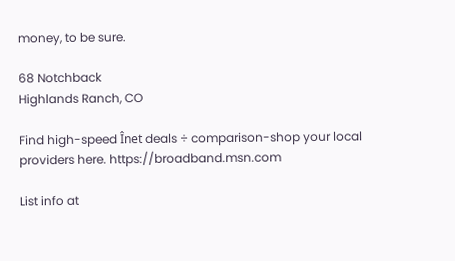money, to be sure.

68 Notchback
Highlands Ranch, CO

Find high-speed Înet deals ÷ comparison-shop your local providers here. https://broadband.msn.com

List info at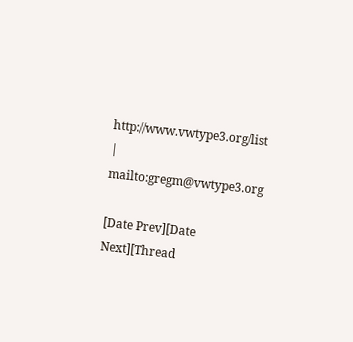http://www.vwtype3.org/list | mailto:gregm@vwtype3.org

[Date Prev][Date Next][Thread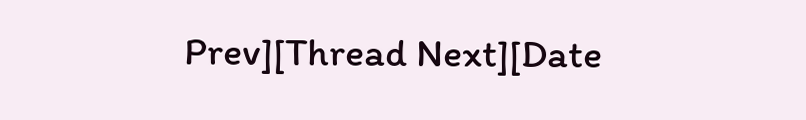Prev][Thread Next][Date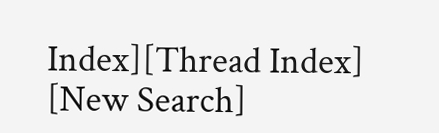Index][Thread Index] [New Search]